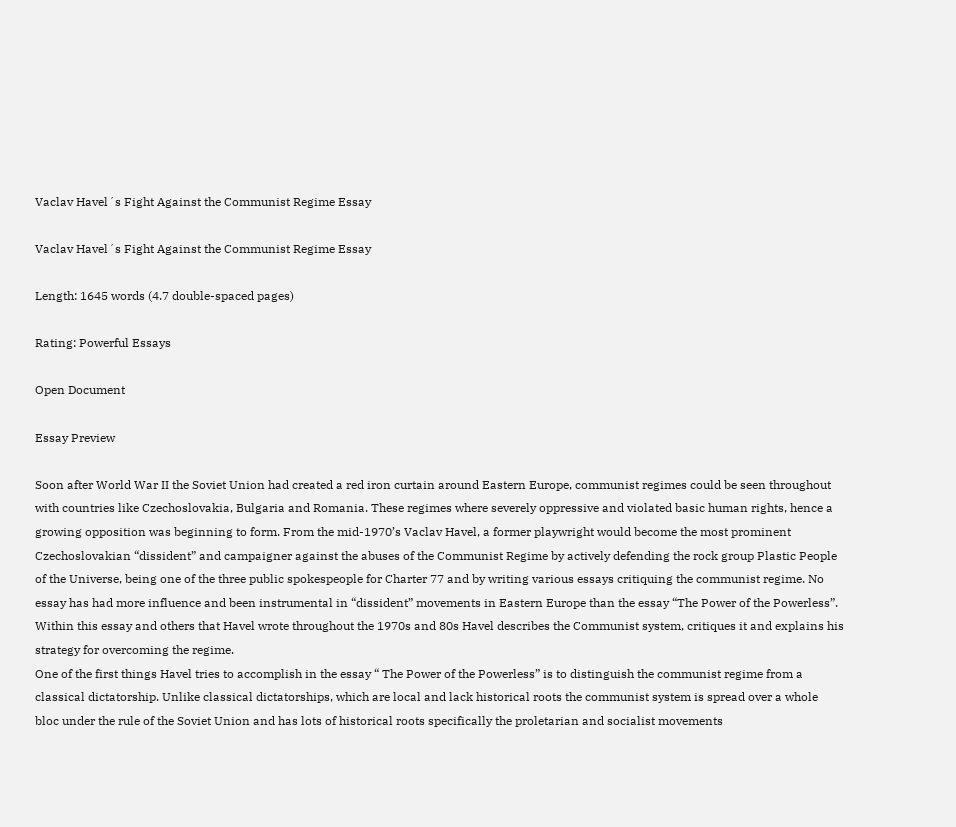Vaclav Havel´s Fight Against the Communist Regime Essay

Vaclav Havel´s Fight Against the Communist Regime Essay

Length: 1645 words (4.7 double-spaced pages)

Rating: Powerful Essays

Open Document

Essay Preview

Soon after World War II the Soviet Union had created a red iron curtain around Eastern Europe, communist regimes could be seen throughout with countries like Czechoslovakia, Bulgaria and Romania. These regimes where severely oppressive and violated basic human rights, hence a growing opposition was beginning to form. From the mid-1970’s Vaclav Havel, a former playwright would become the most prominent Czechoslovakian “dissident” and campaigner against the abuses of the Communist Regime by actively defending the rock group Plastic People of the Universe, being one of the three public spokespeople for Charter 77 and by writing various essays critiquing the communist regime. No essay has had more influence and been instrumental in “dissident” movements in Eastern Europe than the essay “The Power of the Powerless”. Within this essay and others that Havel wrote throughout the 1970s and 80s Havel describes the Communist system, critiques it and explains his strategy for overcoming the regime.
One of the first things Havel tries to accomplish in the essay “ The Power of the Powerless” is to distinguish the communist regime from a classical dictatorship. Unlike classical dictatorships, which are local and lack historical roots the communist system is spread over a whole bloc under the rule of the Soviet Union and has lots of historical roots specifically the proletarian and socialist movements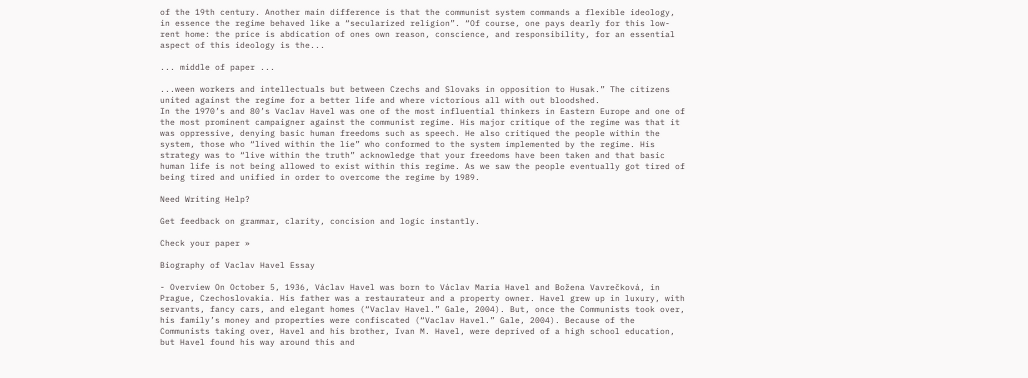of the 19th century. Another main difference is that the communist system commands a flexible ideology, in essence the regime behaved like a “secularized religion”. “Of course, one pays dearly for this low-rent home: the price is abdication of ones own reason, conscience, and responsibility, for an essential aspect of this ideology is the...

... middle of paper ...

...ween workers and intellectuals but between Czechs and Slovaks in opposition to Husak.” The citizens united against the regime for a better life and where victorious all with out bloodshed.
In the 1970’s and 80’s Vaclav Havel was one of the most influential thinkers in Eastern Europe and one of the most prominent campaigner against the communist regime. His major critique of the regime was that it was oppressive, denying basic human freedoms such as speech. He also critiqued the people within the system, those who “lived within the lie” who conformed to the system implemented by the regime. His strategy was to “live within the truth” acknowledge that your freedoms have been taken and that basic human life is not being allowed to exist within this regime. As we saw the people eventually got tired of being tired and unified in order to overcome the regime by 1989.

Need Writing Help?

Get feedback on grammar, clarity, concision and logic instantly.

Check your paper »

Biography of Vaclav Havel Essay

- Overview On October 5, 1936, Václav Havel was born to Václav Maria Havel and Božena Vavrečková, in Prague, Czechoslovakia. His father was a restaurateur and a property owner. Havel grew up in luxury, with servants, fancy cars, and elegant homes (“Vaclav Havel.” Gale, 2004). But, once the Communists took over, his family’s money and properties were confiscated (“Vaclav Havel.” Gale, 2004). Because of the Communists taking over, Havel and his brother, Ivan M. Havel, were deprived of a high school education, but Havel found his way around this and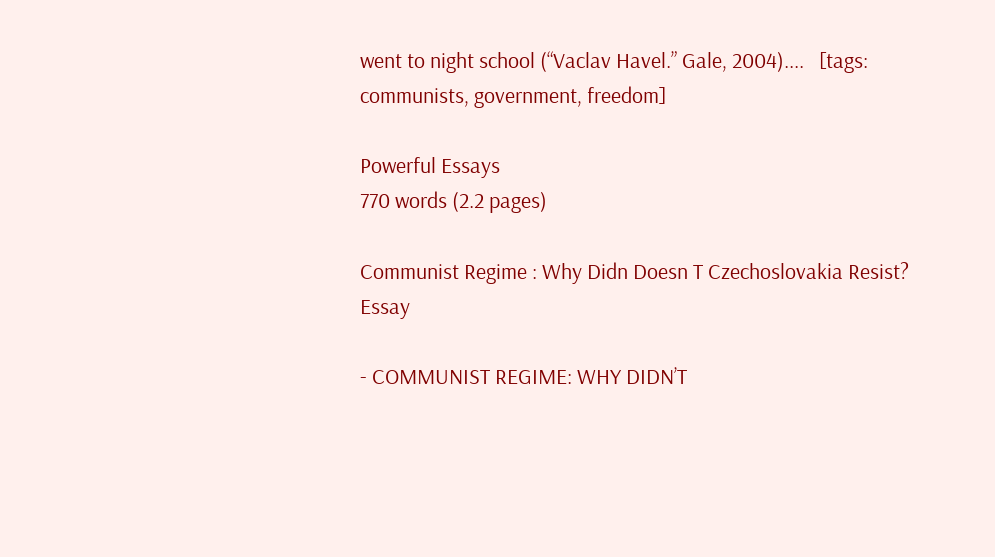went to night school (“Vaclav Havel.” Gale, 2004)....   [tags: communists, government, freedom]

Powerful Essays
770 words (2.2 pages)

Communist Regime : Why Didn Doesn T Czechoslovakia Resist? Essay

- COMMUNIST REGIME: WHY DIDN’T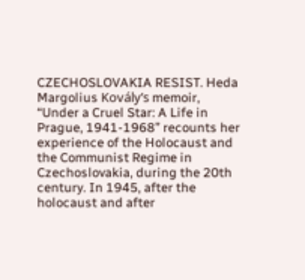CZECHOSLOVAKIA RESIST. Heda Margolius Kovály’s memoir, “Under a Cruel Star: A Life in Prague, 1941-1968” recounts her experience of the Holocaust and the Communist Regime in Czechoslovakia, during the 20th century. In 1945, after the holocaust and after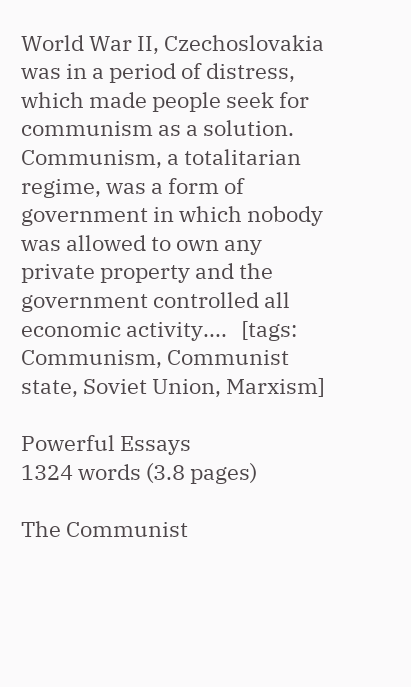World War II, Czechoslovakia was in a period of distress, which made people seek for communism as a solution. Communism, a totalitarian regime, was a form of government in which nobody was allowed to own any private property and the government controlled all economic activity....   [tags: Communism, Communist state, Soviet Union, Marxism]

Powerful Essays
1324 words (3.8 pages)

The Communist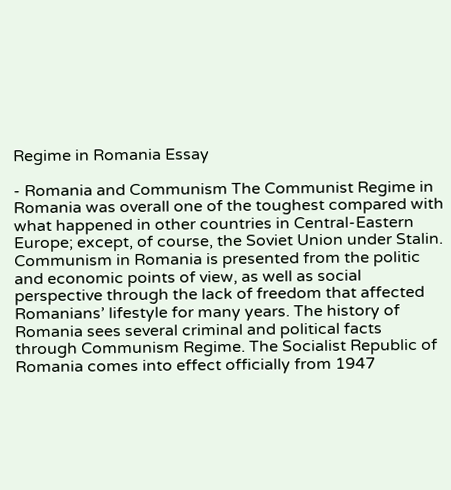Regime in Romania Essay

- Romania and Communism The Communist Regime in Romania was overall one of the toughest compared with what happened in other countries in Central-Eastern Europe; except, of course, the Soviet Union under Stalin. Communism in Romania is presented from the politic and economic points of view, as well as social perspective through the lack of freedom that affected Romanians’ lifestyle for many years. The history of Romania sees several criminal and political facts through Communism Regime. The Socialist Republic of Romania comes into effect officially from 1947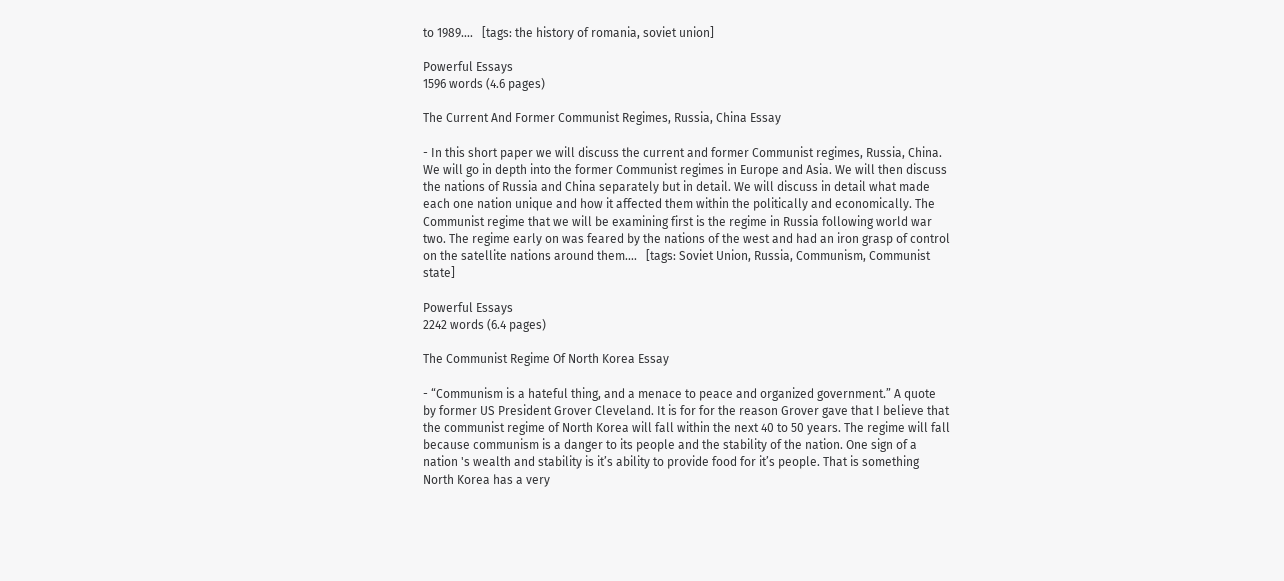to 1989....   [tags: the history of romania, soviet union]

Powerful Essays
1596 words (4.6 pages)

The Current And Former Communist Regimes, Russia, China Essay

- In this short paper we will discuss the current and former Communist regimes, Russia, China. We will go in depth into the former Communist regimes in Europe and Asia. We will then discuss the nations of Russia and China separately but in detail. We will discuss in detail what made each one nation unique and how it affected them within the politically and economically. The Communist regime that we will be examining first is the regime in Russia following world war two. The regime early on was feared by the nations of the west and had an iron grasp of control on the satellite nations around them....   [tags: Soviet Union, Russia, Communism, Communist state]

Powerful Essays
2242 words (6.4 pages)

The Communist Regime Of North Korea Essay

- “Communism is a hateful thing, and a menace to peace and organized government.” A quote by former US President Grover Cleveland. It is for for the reason Grover gave that I believe that the communist regime of North Korea will fall within the next 40 to 50 years. The regime will fall because communism is a danger to its people and the stability of the nation. One sign of a nation 's wealth and stability is it’s ability to provide food for it’s people. That is something North Korea has a very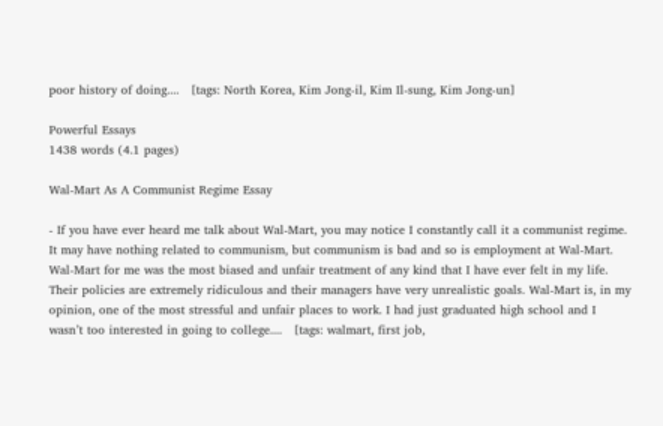poor history of doing....   [tags: North Korea, Kim Jong-il, Kim Il-sung, Kim Jong-un]

Powerful Essays
1438 words (4.1 pages)

Wal-Mart As A Communist Regime Essay

- If you have ever heard me talk about Wal-Mart, you may notice I constantly call it a communist regime. It may have nothing related to communism, but communism is bad and so is employment at Wal-Mart. Wal-Mart for me was the most biased and unfair treatment of any kind that I have ever felt in my life. Their policies are extremely ridiculous and their managers have very unrealistic goals. Wal-Mart is, in my opinion, one of the most stressful and unfair places to work. I had just graduated high school and I wasn’t too interested in going to college....   [tags: walmart, first job,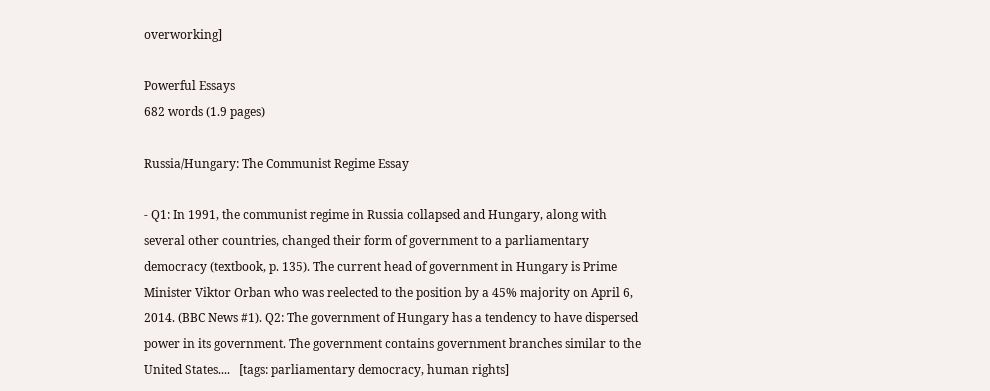overworking]

Powerful Essays
682 words (1.9 pages)

Russia/Hungary: The Communist Regime Essay

- Q1: In 1991, the communist regime in Russia collapsed and Hungary, along with several other countries, changed their form of government to a parliamentary democracy (textbook, p. 135). The current head of government in Hungary is Prime Minister Viktor Orban who was reelected to the position by a 45% majority on April 6, 2014. (BBC News #1). Q2: The government of Hungary has a tendency to have dispersed power in its government. The government contains government branches similar to the United States....   [tags: parliamentary democracy, human rights]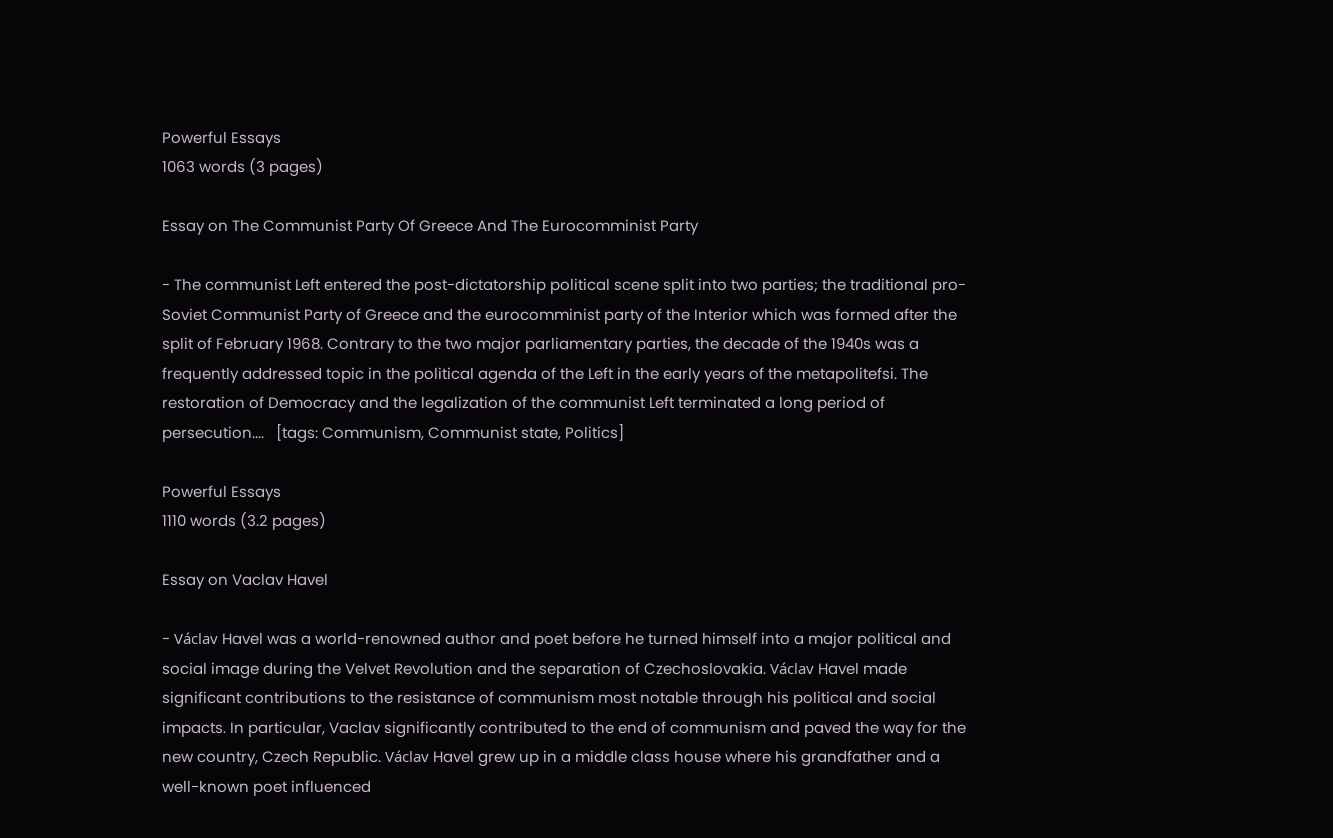Powerful Essays
1063 words (3 pages)

Essay on The Communist Party Of Greece And The Eurocomminist Party

- The communist Left entered the post-dictatorship political scene split into two parties; the traditional pro-Soviet Communist Party of Greece and the eurocomminist party of the Interior which was formed after the split of February 1968. Contrary to the two major parliamentary parties, the decade of the 1940s was a frequently addressed topic in the political agenda of the Left in the early years of the metapolitefsi. The restoration of Democracy and the legalization of the communist Left terminated a long period of persecution....   [tags: Communism, Communist state, Politics]

Powerful Essays
1110 words (3.2 pages)

Essay on Vaclav Havel

- Václav Havel was a world-renowned author and poet before he turned himself into a major political and social image during the Velvet Revolution and the separation of Czechoslovakia. Václav Havel made significant contributions to the resistance of communism most notable through his political and social impacts. In particular, Vaclav significantly contributed to the end of communism and paved the way for the new country, Czech Republic. Václav Havel grew up in a middle class house where his grandfather and a well-known poet influenced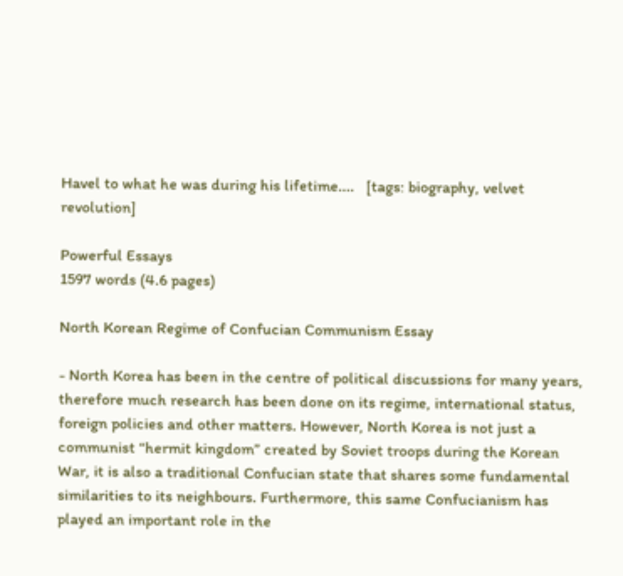Havel to what he was during his lifetime....   [tags: biography, velvet revolution]

Powerful Essays
1597 words (4.6 pages)

North Korean Regime of Confucian Communism Essay

- North Korea has been in the centre of political discussions for many years, therefore much research has been done on its regime, international status, foreign policies and other matters. However, North Korea is not just a communist “hermit kingdom” created by Soviet troops during the Korean War, it is also a traditional Confucian state that shares some fundamental similarities to its neighbours. Furthermore, this same Confucianism has played an important role in the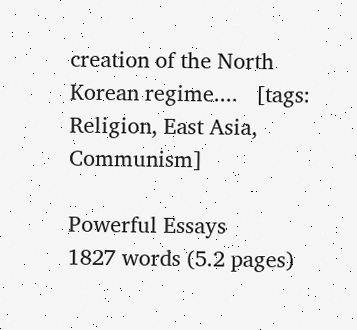creation of the North Korean regime....   [tags: Religion, East Asia, Communism]

Powerful Essays
1827 words (5.2 pages)